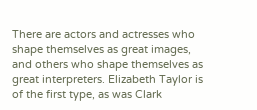There are actors and actresses who shape themselves as great images, and others who shape themselves as great interpreters. Elizabeth Taylor is of the first type, as was Clark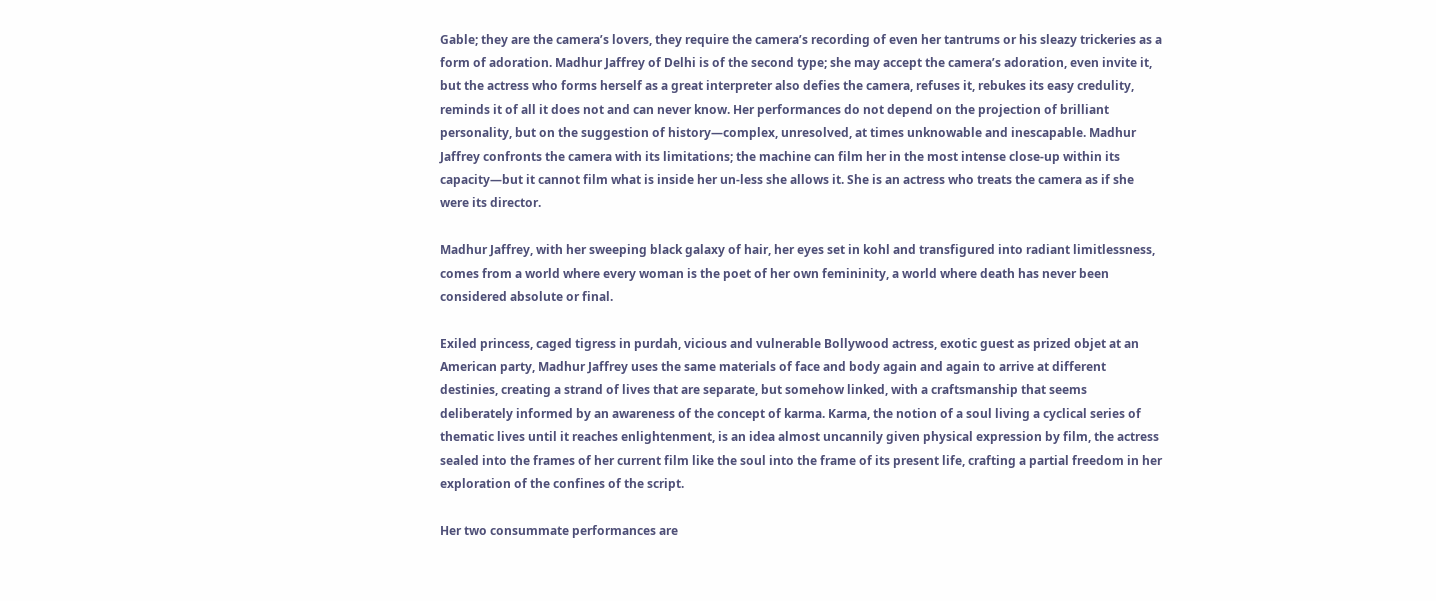Gable; they are the camera’s lovers, they require the camera’s recording of even her tantrums or his sleazy trickeries as a form of adoration. Madhur Jaffrey of Delhi is of the second type; she may accept the camera’s adoration, even invite it, but the actress who forms herself as a great interpreter also defies the camera, refuses it, rebukes its easy credulity, reminds it of all it does not and can never know. Her performances do not depend on the projection of brilliant personality, but on the suggestion of history—complex, unresolved, at times unknowable and inescapable. Madhur Jaffrey confronts the camera with its limitations; the machine can film her in the most intense close-up within its capacity—but it cannot film what is inside her un-less she allows it. She is an actress who treats the camera as if she were its director.

Madhur Jaffrey, with her sweeping black galaxy of hair, her eyes set in kohl and transfigured into radiant limitlessness, comes from a world where every woman is the poet of her own femininity, a world where death has never been considered absolute or final.

Exiled princess, caged tigress in purdah, vicious and vulnerable Bollywood actress, exotic guest as prized objet at an American party, Madhur Jaffrey uses the same materials of face and body again and again to arrive at different destinies, creating a strand of lives that are separate, but somehow linked, with a craftsmanship that seems deliberately informed by an awareness of the concept of karma. Karma, the notion of a soul living a cyclical series of thematic lives until it reaches enlightenment, is an idea almost uncannily given physical expression by film, the actress sealed into the frames of her current film like the soul into the frame of its present life, crafting a partial freedom in her exploration of the confines of the script.

Her two consummate performances are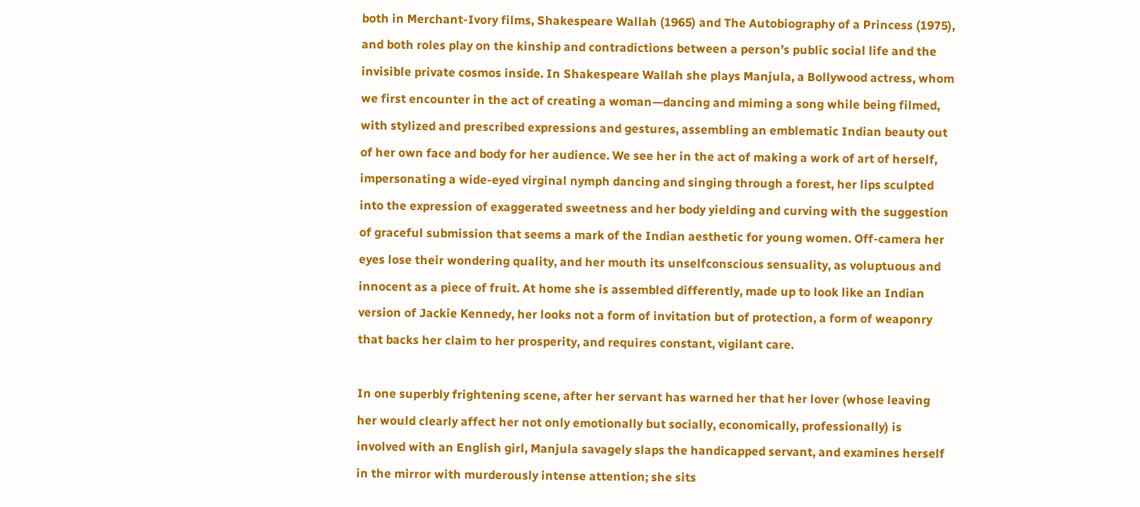both in Merchant-Ivory films, Shakespeare Wallah (1965) and The Autobiography of a Princess (1975), and both roles play on the kinship and contradictions between a person’s public social life and the invisible private cosmos inside. In Shakespeare Wallah she plays Manjula, a Bollywood actress, whom we first encounter in the act of creating a woman—dancing and miming a song while being filmed, with stylized and prescribed expressions and gestures, assembling an emblematic Indian beauty out of her own face and body for her audience. We see her in the act of making a work of art of herself, impersonating a wide-eyed virginal nymph dancing and singing through a forest, her lips sculpted into the expression of exaggerated sweetness and her body yielding and curving with the suggestion of graceful submission that seems a mark of the Indian aesthetic for young women. Off-camera her eyes lose their wondering quality, and her mouth its unselfconscious sensuality, as voluptuous and innocent as a piece of fruit. At home she is assembled differently, made up to look like an Indian version of Jackie Kennedy, her looks not a form of invitation but of protection, a form of weaponry that backs her claim to her prosperity, and requires constant, vigilant care.

In one superbly frightening scene, after her servant has warned her that her lover (whose leaving her would clearly affect her not only emotionally but socially, economically, professionally) is involved with an English girl, Manjula savagely slaps the handicapped servant, and examines herself in the mirror with murderously intense attention; she sits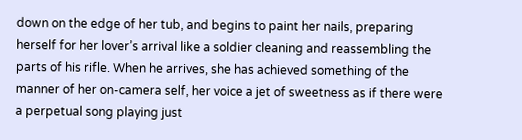down on the edge of her tub, and begins to paint her nails, preparing herself for her lover’s arrival like a soldier cleaning and reassembling the parts of his rifle. When he arrives, she has achieved something of the manner of her on-camera self, her voice a jet of sweetness as if there were a perpetual song playing just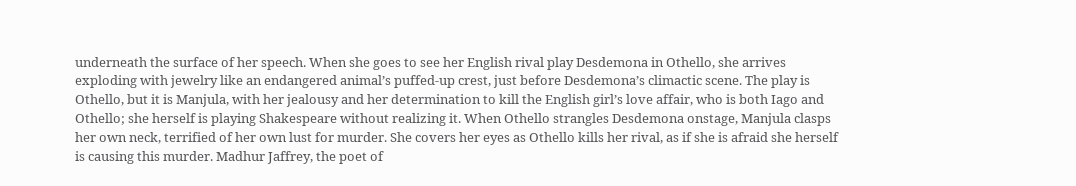underneath the surface of her speech. When she goes to see her English rival play Desdemona in Othello, she arrives exploding with jewelry like an endangered animal’s puffed-up crest, just before Desdemona’s climactic scene. The play is Othello, but it is Manjula, with her jealousy and her determination to kill the English girl’s love affair, who is both Iago and Othello; she herself is playing Shakespeare without realizing it. When Othello strangles Desdemona onstage, Manjula clasps her own neck, terrified of her own lust for murder. She covers her eyes as Othello kills her rival, as if she is afraid she herself is causing this murder. Madhur Jaffrey, the poet of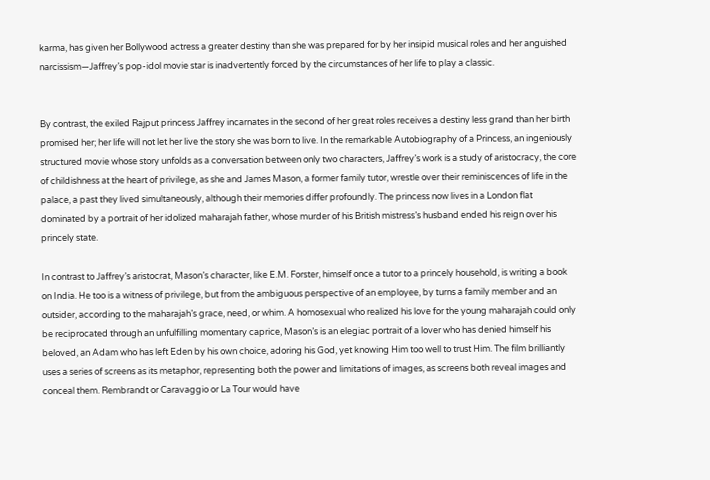karma, has given her Bollywood actress a greater destiny than she was prepared for by her insipid musical roles and her anguished narcissism—Jaffrey’s pop-idol movie star is inadvertently forced by the circumstances of her life to play a classic.


By contrast, the exiled Rajput princess Jaffrey incarnates in the second of her great roles receives a destiny less grand than her birth promised her; her life will not let her live the story she was born to live. In the remarkable Autobiography of a Princess, an ingeniously structured movie whose story unfolds as a conversation between only two characters, Jaffrey’s work is a study of aristocracy, the core of childishness at the heart of privilege, as she and James Mason, a former family tutor, wrestle over their reminiscences of life in the palace, a past they lived simultaneously, although their memories differ profoundly. The princess now lives in a London flat dominated by a portrait of her idolized maharajah father, whose murder of his British mistress’s husband ended his reign over his princely state.

In contrast to Jaffrey’s aristocrat, Mason’s character, like E.M. Forster, himself once a tutor to a princely household, is writing a book on India. He too is a witness of privilege, but from the ambiguous perspective of an employee, by turns a family member and an outsider, according to the maharajah’s grace, need, or whim. A homosexual who realized his love for the young maharajah could only be reciprocated through an unfulfilling momentary caprice, Mason’s is an elegiac portrait of a lover who has denied himself his beloved, an Adam who has left Eden by his own choice, adoring his God, yet knowing Him too well to trust Him. The film brilliantly uses a series of screens as its metaphor, representing both the power and limitations of images, as screens both reveal images and conceal them. Rembrandt or Caravaggio or La Tour would have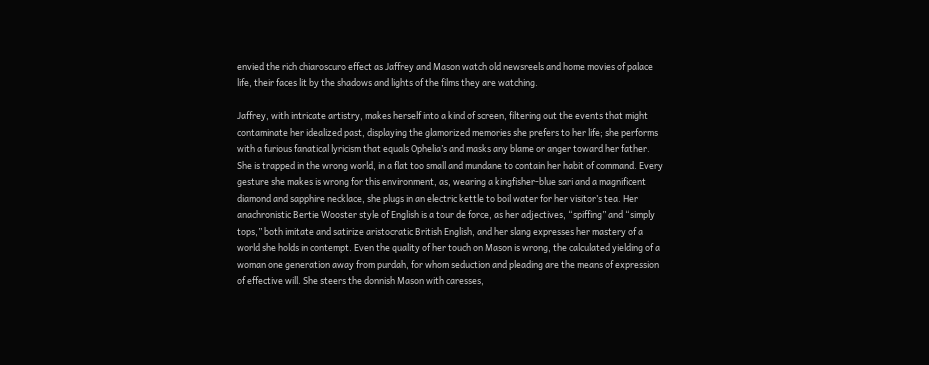envied the rich chiaroscuro effect as Jaffrey and Mason watch old newsreels and home movies of palace life, their faces lit by the shadows and lights of the films they are watching.

Jaffrey, with intricate artistry, makes herself into a kind of screen, filtering out the events that might contaminate her idealized past, displaying the glamorized memories she prefers to her life; she performs with a furious fanatical lyricism that equals Ophelia’s and masks any blame or anger toward her father. She is trapped in the wrong world, in a flat too small and mundane to contain her habit of command. Every gesture she makes is wrong for this environment, as, wearing a kingfisher-blue sari and a magnificent diamond and sapphire necklace, she plugs in an electric kettle to boil water for her visitor’s tea. Her anachronistic Bertie Wooster style of English is a tour de force, as her adjectives, “spiffing” and “simply tops,” both imitate and satirize aristocratic British English, and her slang expresses her mastery of a world she holds in contempt. Even the quality of her touch on Mason is wrong, the calculated yielding of a woman one generation away from purdah, for whom seduction and pleading are the means of expression of effective will. She steers the donnish Mason with caresses,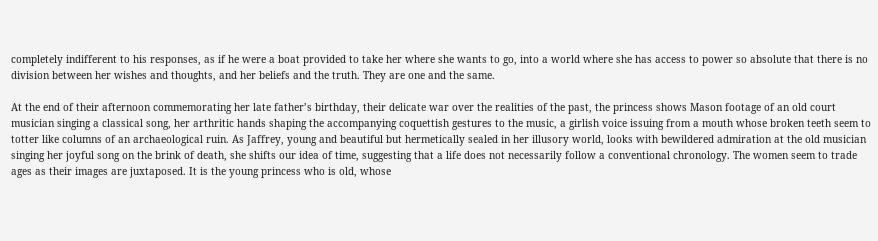completely indifferent to his responses, as if he were a boat provided to take her where she wants to go, into a world where she has access to power so absolute that there is no division between her wishes and thoughts, and her beliefs and the truth. They are one and the same.

At the end of their afternoon commemorating her late father’s birthday, their delicate war over the realities of the past, the princess shows Mason footage of an old court musician singing a classical song, her arthritic hands shaping the accompanying coquettish gestures to the music, a girlish voice issuing from a mouth whose broken teeth seem to totter like columns of an archaeological ruin. As Jaffrey, young and beautiful but hermetically sealed in her illusory world, looks with bewildered admiration at the old musician singing her joyful song on the brink of death, she shifts our idea of time, suggesting that a life does not necessarily follow a conventional chronology. The women seem to trade ages as their images are juxtaposed. It is the young princess who is old, whose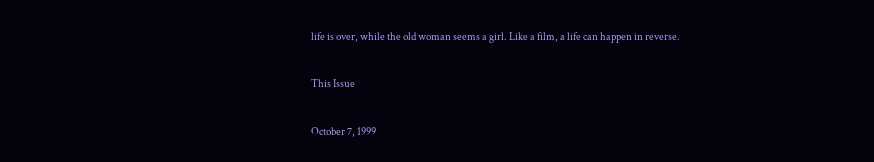life is over, while the old woman seems a girl. Like a film, a life can happen in reverse.

This Issue

October 7, 1999